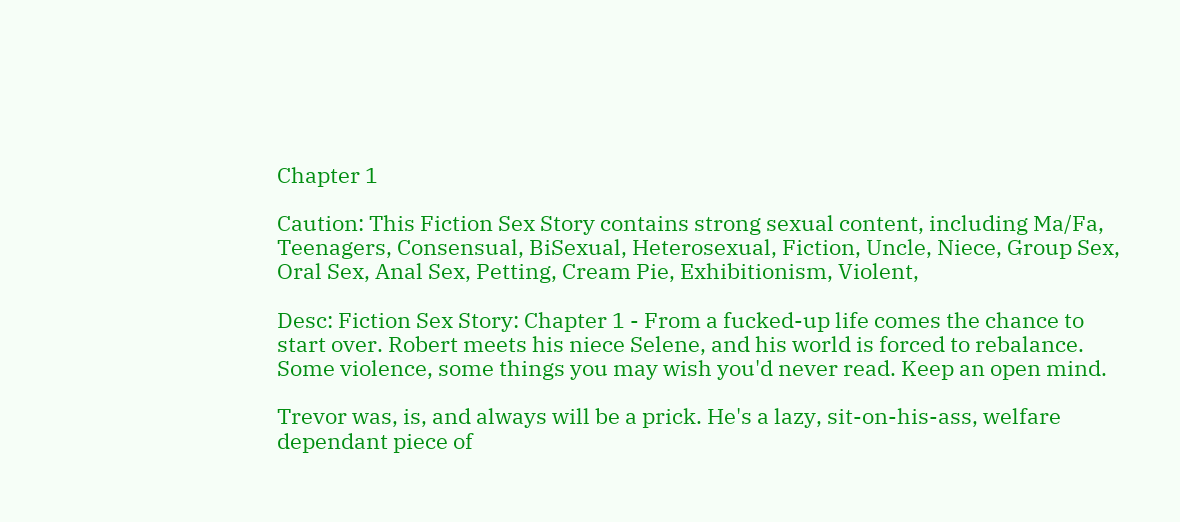Chapter 1

Caution: This Fiction Sex Story contains strong sexual content, including Ma/Fa, Teenagers, Consensual, BiSexual, Heterosexual, Fiction, Uncle, Niece, Group Sex, Oral Sex, Anal Sex, Petting, Cream Pie, Exhibitionism, Violent,

Desc: Fiction Sex Story: Chapter 1 - From a fucked-up life comes the chance to start over. Robert meets his niece Selene, and his world is forced to rebalance. Some violence, some things you may wish you'd never read. Keep an open mind.

Trevor was, is, and always will be a prick. He's a lazy, sit-on-his-ass, welfare dependant piece of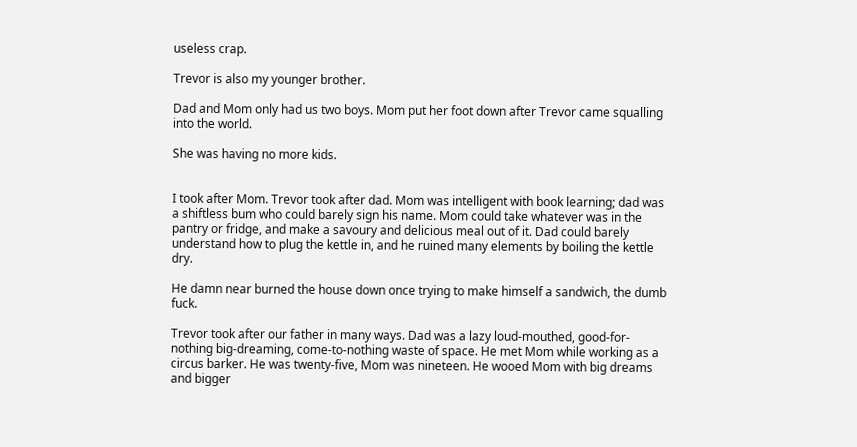useless crap.

Trevor is also my younger brother.

Dad and Mom only had us two boys. Mom put her foot down after Trevor came squalling into the world.

She was having no more kids.


I took after Mom. Trevor took after dad. Mom was intelligent with book learning; dad was a shiftless bum who could barely sign his name. Mom could take whatever was in the pantry or fridge, and make a savoury and delicious meal out of it. Dad could barely understand how to plug the kettle in, and he ruined many elements by boiling the kettle dry.

He damn near burned the house down once trying to make himself a sandwich, the dumb fuck.

Trevor took after our father in many ways. Dad was a lazy loud-mouthed, good-for-nothing big-dreaming, come-to-nothing waste of space. He met Mom while working as a circus barker. He was twenty-five, Mom was nineteen. He wooed Mom with big dreams and bigger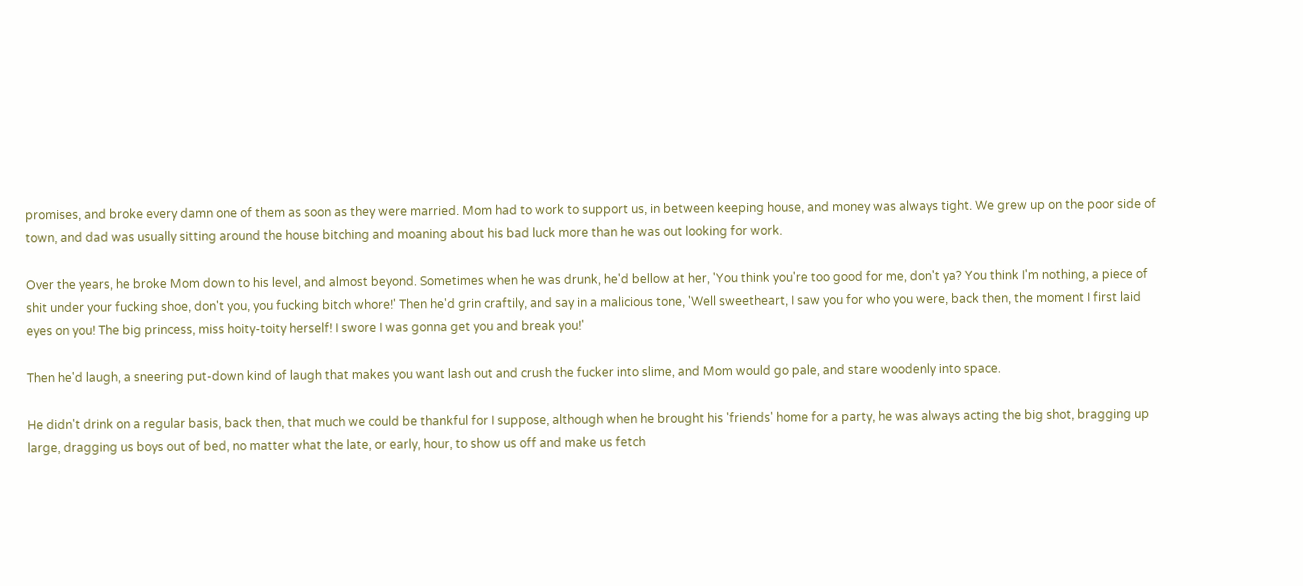promises, and broke every damn one of them as soon as they were married. Mom had to work to support us, in between keeping house, and money was always tight. We grew up on the poor side of town, and dad was usually sitting around the house bitching and moaning about his bad luck more than he was out looking for work.

Over the years, he broke Mom down to his level, and almost beyond. Sometimes when he was drunk, he'd bellow at her, 'You think you're too good for me, don't ya? You think I'm nothing, a piece of shit under your fucking shoe, don't you, you fucking bitch whore!' Then he'd grin craftily, and say in a malicious tone, 'Well sweetheart, I saw you for who you were, back then, the moment I first laid eyes on you! The big princess, miss hoity-toity herself! I swore I was gonna get you and break you!'

Then he'd laugh, a sneering put-down kind of laugh that makes you want lash out and crush the fucker into slime, and Mom would go pale, and stare woodenly into space.

He didn't drink on a regular basis, back then, that much we could be thankful for I suppose, although when he brought his 'friends' home for a party, he was always acting the big shot, bragging up large, dragging us boys out of bed, no matter what the late, or early, hour, to show us off and make us fetch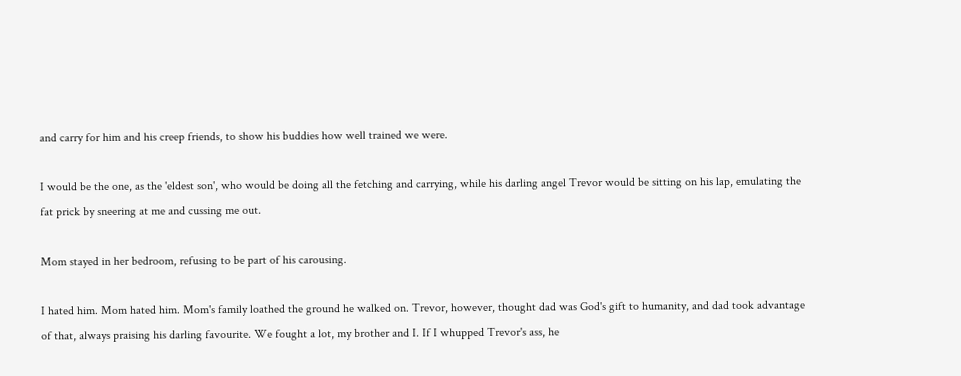and carry for him and his creep friends, to show his buddies how well trained we were.

I would be the one, as the 'eldest son', who would be doing all the fetching and carrying, while his darling angel Trevor would be sitting on his lap, emulating the fat prick by sneering at me and cussing me out.

Mom stayed in her bedroom, refusing to be part of his carousing.

I hated him. Mom hated him. Mom's family loathed the ground he walked on. Trevor, however, thought dad was God's gift to humanity, and dad took advantage of that, always praising his darling favourite. We fought a lot, my brother and I. If I whupped Trevor's ass, he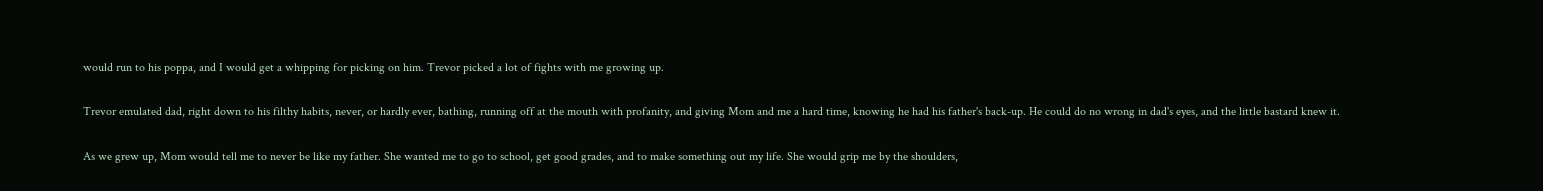would run to his poppa, and I would get a whipping for picking on him. Trevor picked a lot of fights with me growing up.

Trevor emulated dad, right down to his filthy habits, never, or hardly ever, bathing, running off at the mouth with profanity, and giving Mom and me a hard time, knowing he had his father's back-up. He could do no wrong in dad's eyes, and the little bastard knew it.

As we grew up, Mom would tell me to never be like my father. She wanted me to go to school, get good grades, and to make something out my life. She would grip me by the shoulders,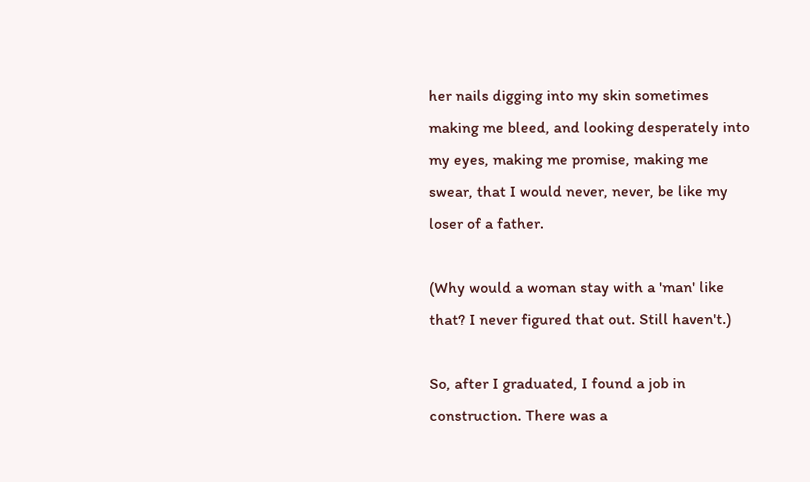her nails digging into my skin sometimes making me bleed, and looking desperately into my eyes, making me promise, making me swear, that I would never, never, be like my loser of a father.

(Why would a woman stay with a 'man' like that? I never figured that out. Still haven't.)

So, after I graduated, I found a job in construction. There was a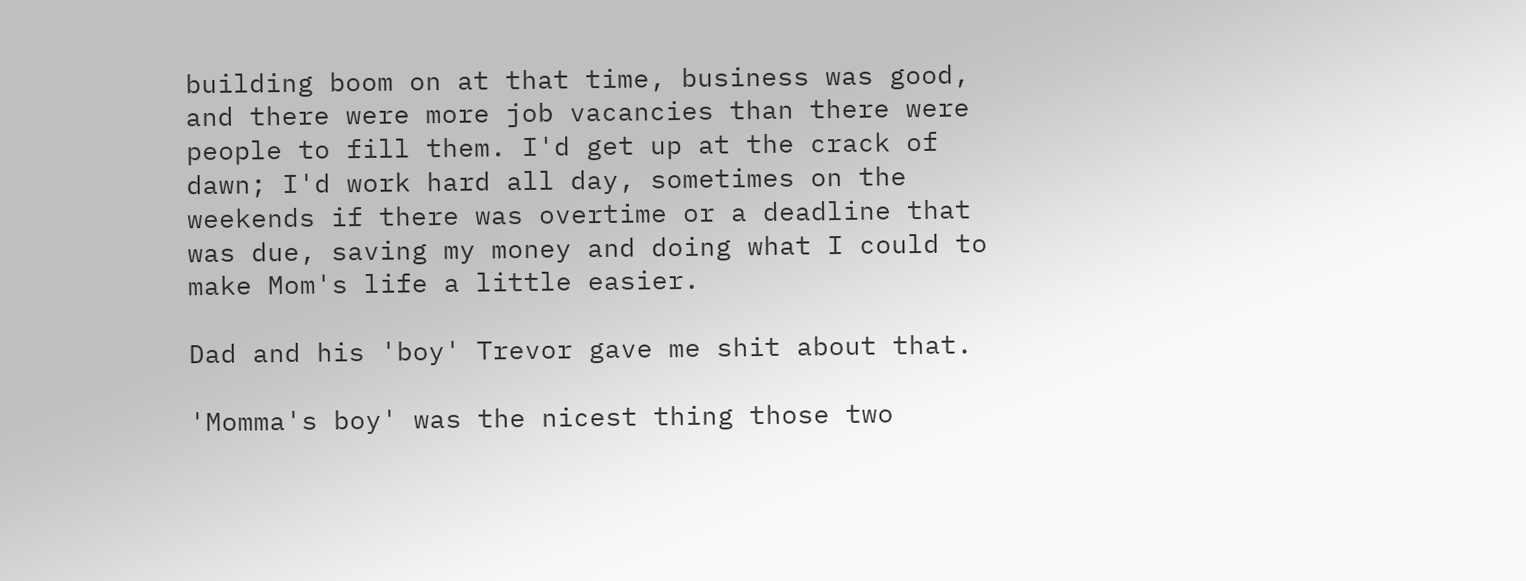building boom on at that time, business was good, and there were more job vacancies than there were people to fill them. I'd get up at the crack of dawn; I'd work hard all day, sometimes on the weekends if there was overtime or a deadline that was due, saving my money and doing what I could to make Mom's life a little easier.

Dad and his 'boy' Trevor gave me shit about that.

'Momma's boy' was the nicest thing those two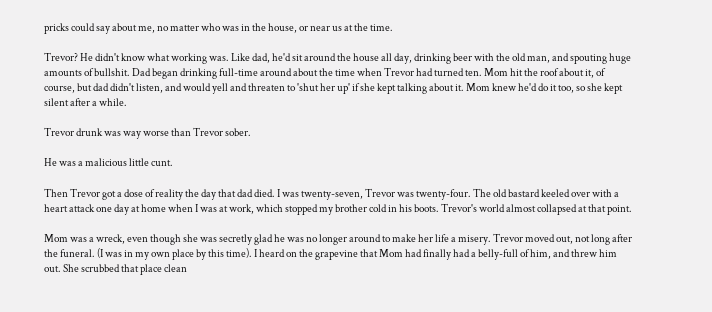pricks could say about me, no matter who was in the house, or near us at the time.

Trevor? He didn't know what working was. Like dad, he'd sit around the house all day, drinking beer with the old man, and spouting huge amounts of bullshit. Dad began drinking full-time around about the time when Trevor had turned ten. Mom hit the roof about it, of course, but dad didn't listen, and would yell and threaten to 'shut her up' if she kept talking about it. Mom knew he'd do it too, so she kept silent after a while.

Trevor drunk was way worse than Trevor sober.

He was a malicious little cunt.

Then Trevor got a dose of reality the day that dad died. I was twenty-seven, Trevor was twenty-four. The old bastard keeled over with a heart attack one day at home when I was at work, which stopped my brother cold in his boots. Trevor's world almost collapsed at that point.

Mom was a wreck, even though she was secretly glad he was no longer around to make her life a misery. Trevor moved out, not long after the funeral. (I was in my own place by this time). I heard on the grapevine that Mom had finally had a belly-full of him, and threw him out. She scrubbed that place clean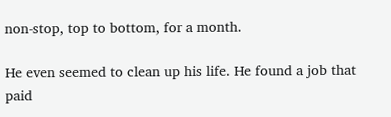non-stop, top to bottom, for a month.

He even seemed to clean up his life. He found a job that paid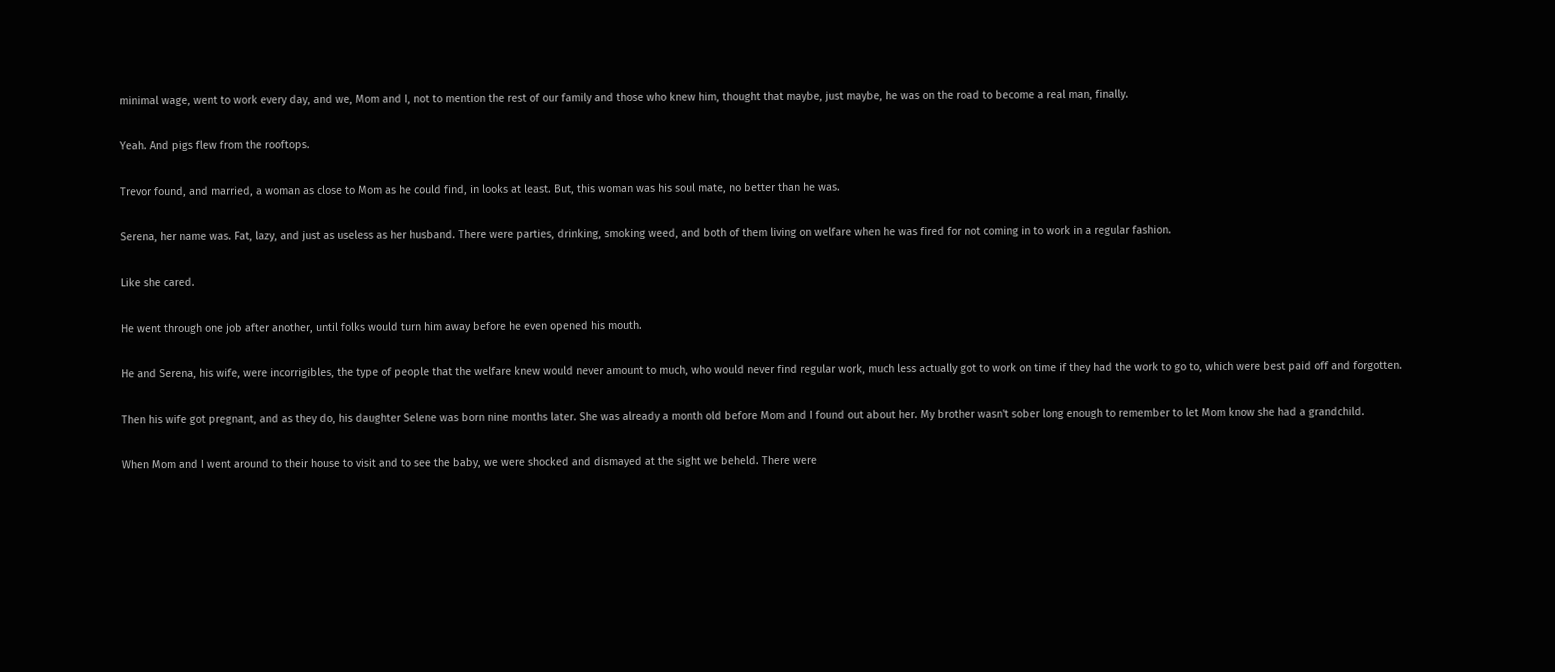minimal wage, went to work every day, and we, Mom and I, not to mention the rest of our family and those who knew him, thought that maybe, just maybe, he was on the road to become a real man, finally.

Yeah. And pigs flew from the rooftops.

Trevor found, and married, a woman as close to Mom as he could find, in looks at least. But, this woman was his soul mate, no better than he was.

Serena, her name was. Fat, lazy, and just as useless as her husband. There were parties, drinking, smoking weed, and both of them living on welfare when he was fired for not coming in to work in a regular fashion.

Like she cared.

He went through one job after another, until folks would turn him away before he even opened his mouth.

He and Serena, his wife, were incorrigibles, the type of people that the welfare knew would never amount to much, who would never find regular work, much less actually got to work on time if they had the work to go to, which were best paid off and forgotten.

Then his wife got pregnant, and as they do, his daughter Selene was born nine months later. She was already a month old before Mom and I found out about her. My brother wasn't sober long enough to remember to let Mom know she had a grandchild.

When Mom and I went around to their house to visit and to see the baby, we were shocked and dismayed at the sight we beheld. There were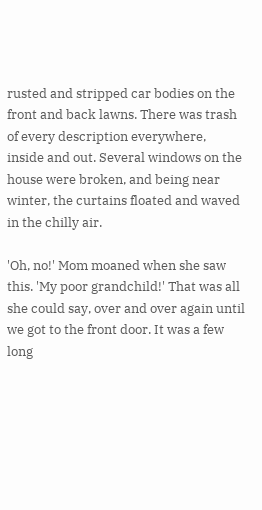rusted and stripped car bodies on the front and back lawns. There was trash of every description everywhere, inside and out. Several windows on the house were broken, and being near winter, the curtains floated and waved in the chilly air.

'Oh, no!' Mom moaned when she saw this. 'My poor grandchild!' That was all she could say, over and over again until we got to the front door. It was a few long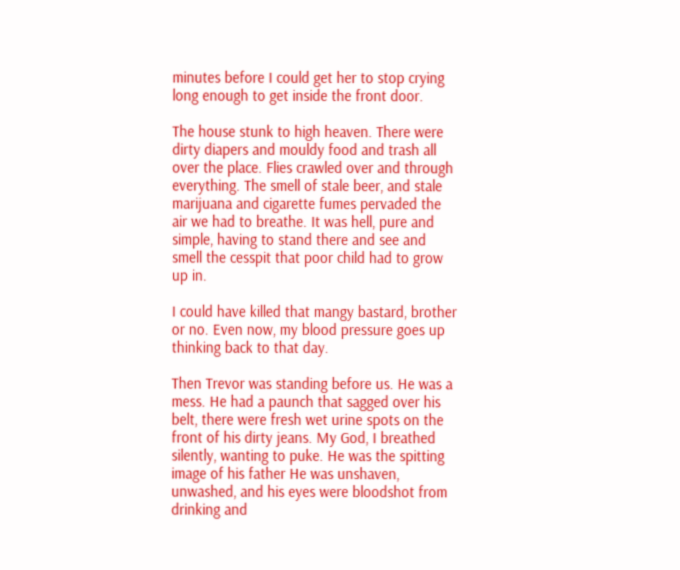minutes before I could get her to stop crying long enough to get inside the front door.

The house stunk to high heaven. There were dirty diapers and mouldy food and trash all over the place. Flies crawled over and through everything. The smell of stale beer, and stale marijuana and cigarette fumes pervaded the air we had to breathe. It was hell, pure and simple, having to stand there and see and smell the cesspit that poor child had to grow up in.

I could have killed that mangy bastard, brother or no. Even now, my blood pressure goes up thinking back to that day.

Then Trevor was standing before us. He was a mess. He had a paunch that sagged over his belt, there were fresh wet urine spots on the front of his dirty jeans. My God, I breathed silently, wanting to puke. He was the spitting image of his father He was unshaven, unwashed, and his eyes were bloodshot from drinking and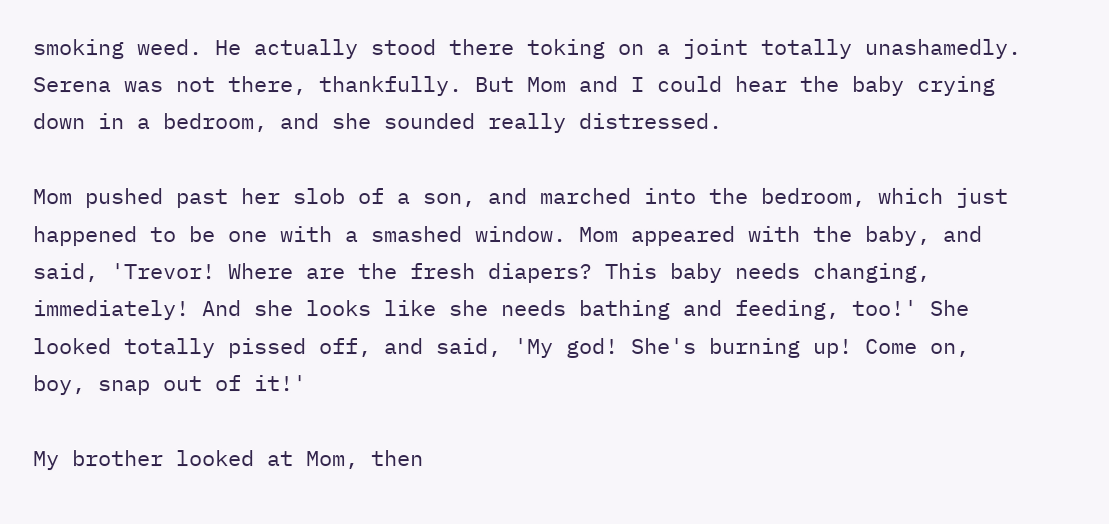smoking weed. He actually stood there toking on a joint totally unashamedly. Serena was not there, thankfully. But Mom and I could hear the baby crying down in a bedroom, and she sounded really distressed.

Mom pushed past her slob of a son, and marched into the bedroom, which just happened to be one with a smashed window. Mom appeared with the baby, and said, 'Trevor! Where are the fresh diapers? This baby needs changing, immediately! And she looks like she needs bathing and feeding, too!' She looked totally pissed off, and said, 'My god! She's burning up! Come on, boy, snap out of it!'

My brother looked at Mom, then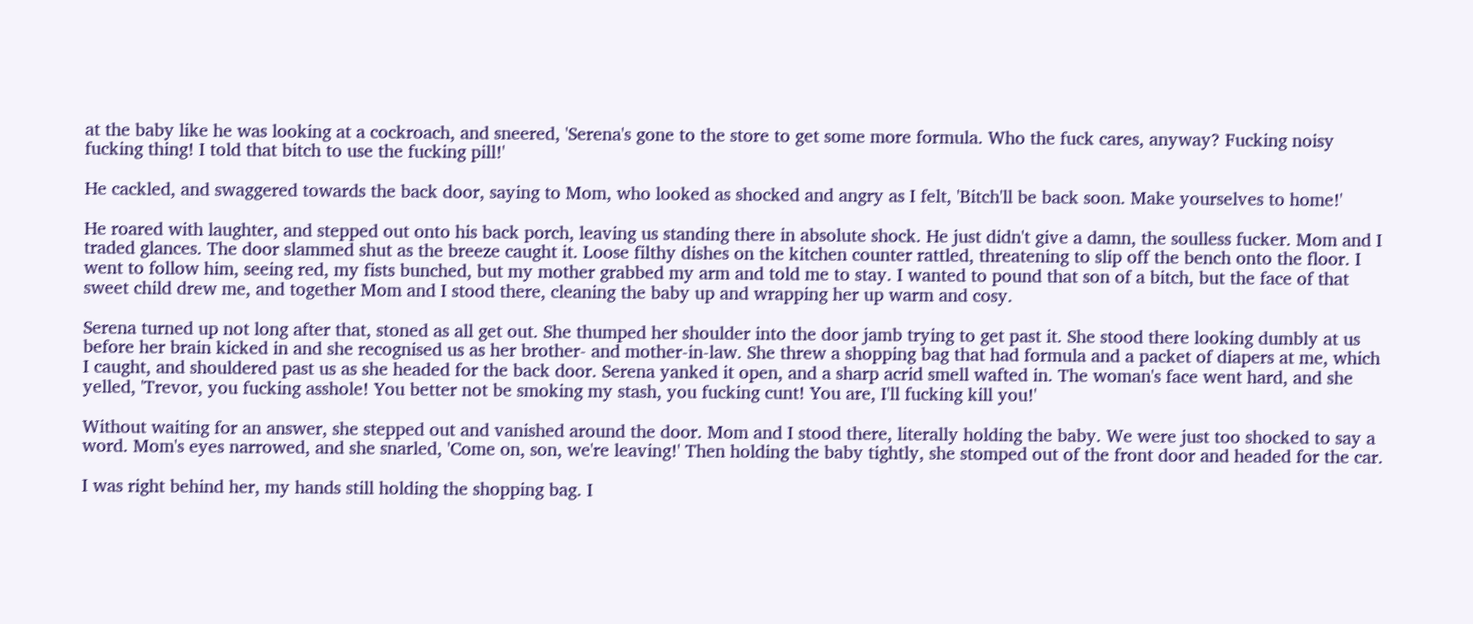at the baby like he was looking at a cockroach, and sneered, 'Serena's gone to the store to get some more formula. Who the fuck cares, anyway? Fucking noisy fucking thing! I told that bitch to use the fucking pill!'

He cackled, and swaggered towards the back door, saying to Mom, who looked as shocked and angry as I felt, 'Bitch'll be back soon. Make yourselves to home!'

He roared with laughter, and stepped out onto his back porch, leaving us standing there in absolute shock. He just didn't give a damn, the soulless fucker. Mom and I traded glances. The door slammed shut as the breeze caught it. Loose filthy dishes on the kitchen counter rattled, threatening to slip off the bench onto the floor. I went to follow him, seeing red, my fists bunched, but my mother grabbed my arm and told me to stay. I wanted to pound that son of a bitch, but the face of that sweet child drew me, and together Mom and I stood there, cleaning the baby up and wrapping her up warm and cosy.

Serena turned up not long after that, stoned as all get out. She thumped her shoulder into the door jamb trying to get past it. She stood there looking dumbly at us before her brain kicked in and she recognised us as her brother- and mother-in-law. She threw a shopping bag that had formula and a packet of diapers at me, which I caught, and shouldered past us as she headed for the back door. Serena yanked it open, and a sharp acrid smell wafted in. The woman's face went hard, and she yelled, 'Trevor, you fucking asshole! You better not be smoking my stash, you fucking cunt! You are, I'll fucking kill you!'

Without waiting for an answer, she stepped out and vanished around the door. Mom and I stood there, literally holding the baby. We were just too shocked to say a word. Mom's eyes narrowed, and she snarled, 'Come on, son, we're leaving!' Then holding the baby tightly, she stomped out of the front door and headed for the car.

I was right behind her, my hands still holding the shopping bag. I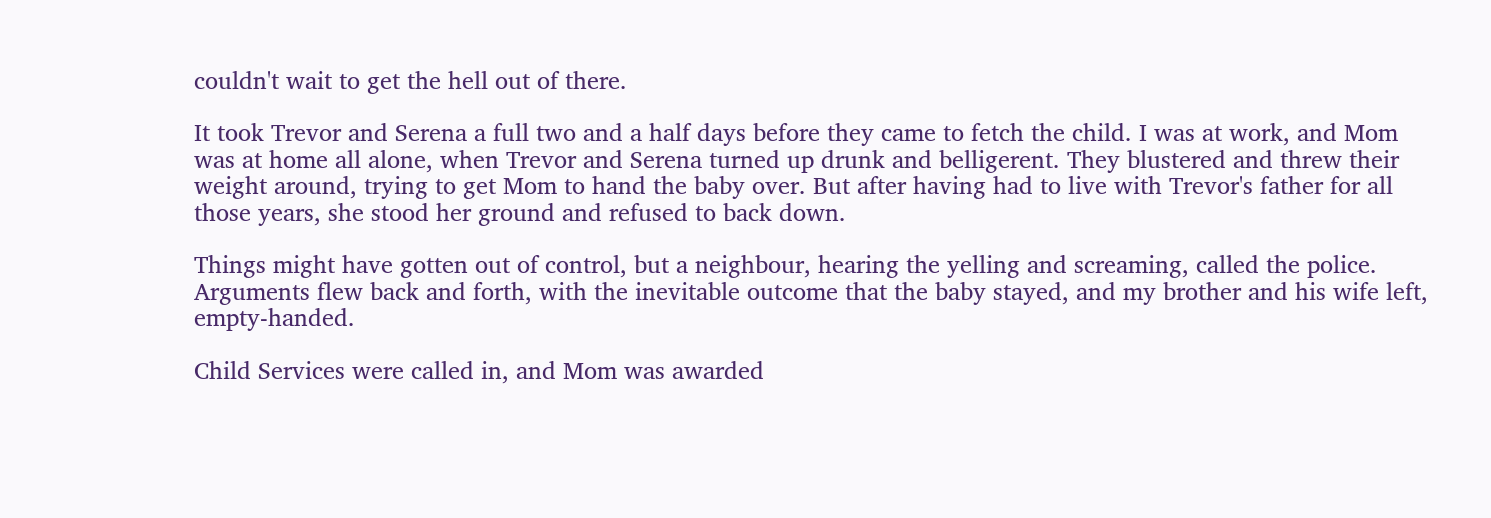couldn't wait to get the hell out of there.

It took Trevor and Serena a full two and a half days before they came to fetch the child. I was at work, and Mom was at home all alone, when Trevor and Serena turned up drunk and belligerent. They blustered and threw their weight around, trying to get Mom to hand the baby over. But after having had to live with Trevor's father for all those years, she stood her ground and refused to back down.

Things might have gotten out of control, but a neighbour, hearing the yelling and screaming, called the police. Arguments flew back and forth, with the inevitable outcome that the baby stayed, and my brother and his wife left, empty-handed.

Child Services were called in, and Mom was awarded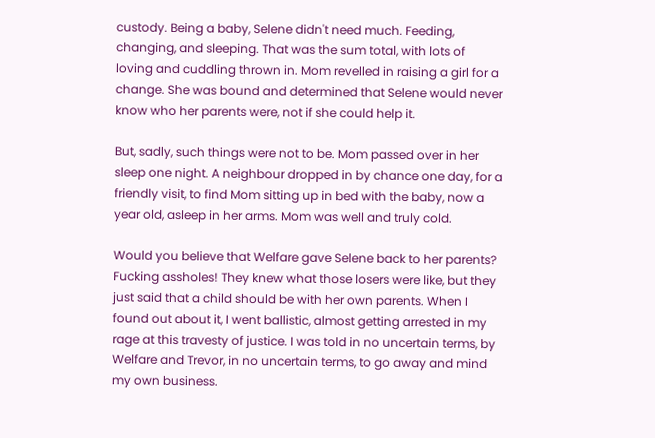custody. Being a baby, Selene didn't need much. Feeding, changing, and sleeping. That was the sum total, with lots of loving and cuddling thrown in. Mom revelled in raising a girl for a change. She was bound and determined that Selene would never know who her parents were, not if she could help it.

But, sadly, such things were not to be. Mom passed over in her sleep one night. A neighbour dropped in by chance one day, for a friendly visit, to find Mom sitting up in bed with the baby, now a year old, asleep in her arms. Mom was well and truly cold.

Would you believe that Welfare gave Selene back to her parents? Fucking assholes! They knew what those losers were like, but they just said that a child should be with her own parents. When I found out about it, I went ballistic, almost getting arrested in my rage at this travesty of justice. I was told in no uncertain terms, by Welfare and Trevor, in no uncertain terms, to go away and mind my own business.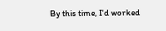By this time, I'd worked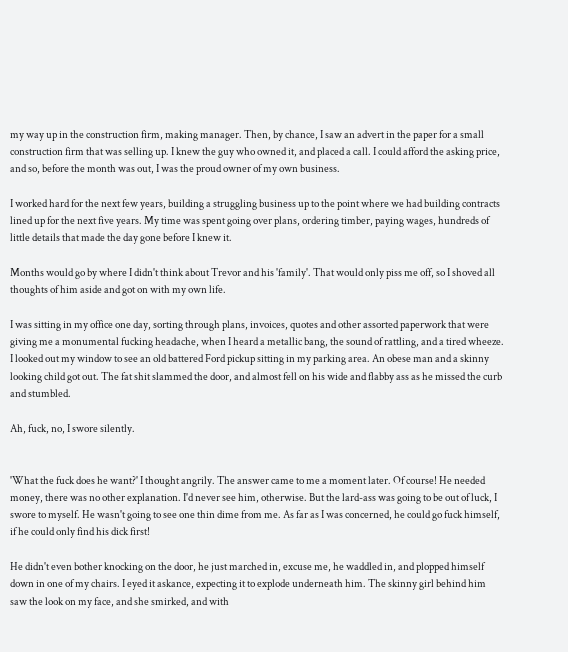my way up in the construction firm, making manager. Then, by chance, I saw an advert in the paper for a small construction firm that was selling up. I knew the guy who owned it, and placed a call. I could afford the asking price, and so, before the month was out, I was the proud owner of my own business.

I worked hard for the next few years, building a struggling business up to the point where we had building contracts lined up for the next five years. My time was spent going over plans, ordering timber, paying wages, hundreds of little details that made the day gone before I knew it.

Months would go by where I didn't think about Trevor and his 'family'. That would only piss me off, so I shoved all thoughts of him aside and got on with my own life.

I was sitting in my office one day, sorting through plans, invoices, quotes and other assorted paperwork that were giving me a monumental fucking headache, when I heard a metallic bang, the sound of rattling, and a tired wheeze. I looked out my window to see an old battered Ford pickup sitting in my parking area. An obese man and a skinny looking child got out. The fat shit slammed the door, and almost fell on his wide and flabby ass as he missed the curb and stumbled.

Ah, fuck, no, I swore silently.


'What the fuck does he want?' I thought angrily. The answer came to me a moment later. Of course! He needed money, there was no other explanation. I'd never see him, otherwise. But the lard-ass was going to be out of luck, I swore to myself. He wasn't going to see one thin dime from me. As far as I was concerned, he could go fuck himself, if he could only find his dick first!

He didn't even bother knocking on the door, he just marched in, excuse me, he waddled in, and plopped himself down in one of my chairs. I eyed it askance, expecting it to explode underneath him. The skinny girl behind him saw the look on my face, and she smirked, and with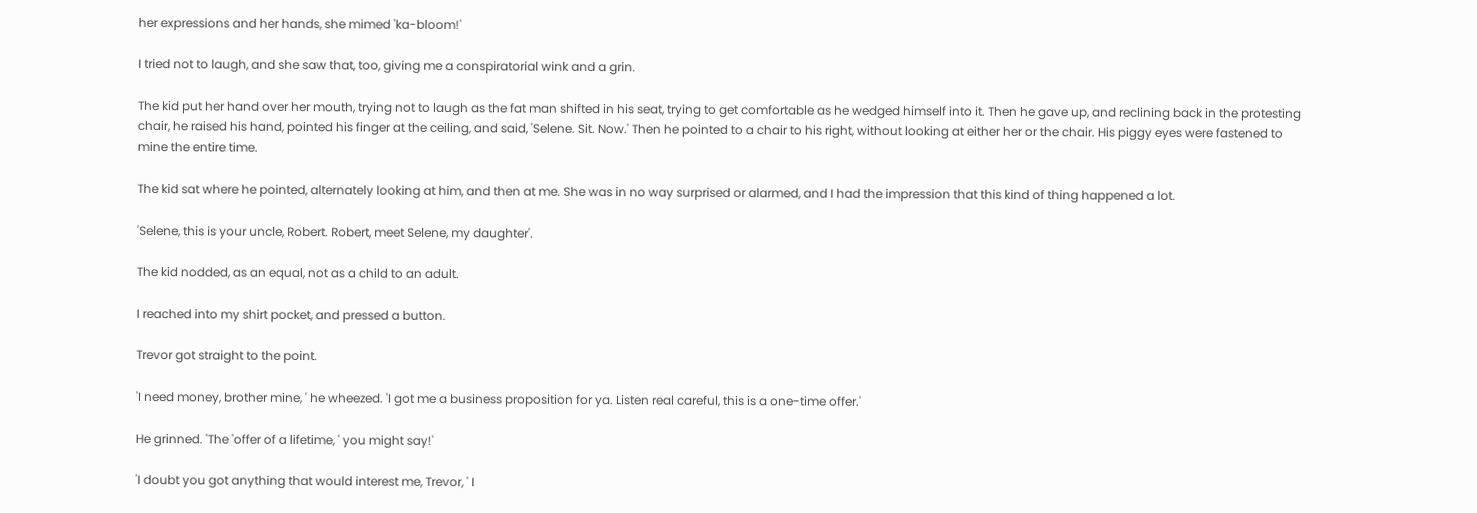her expressions and her hands, she mimed 'ka-bloom!'

I tried not to laugh, and she saw that, too, giving me a conspiratorial wink and a grin.

The kid put her hand over her mouth, trying not to laugh as the fat man shifted in his seat, trying to get comfortable as he wedged himself into it. Then he gave up, and reclining back in the protesting chair, he raised his hand, pointed his finger at the ceiling, and said, 'Selene. Sit. Now.' Then he pointed to a chair to his right, without looking at either her or the chair. His piggy eyes were fastened to mine the entire time.

The kid sat where he pointed, alternately looking at him, and then at me. She was in no way surprised or alarmed, and I had the impression that this kind of thing happened a lot.

'Selene, this is your uncle, Robert. Robert, meet Selene, my daughter'.

The kid nodded, as an equal, not as a child to an adult.

I reached into my shirt pocket, and pressed a button.

Trevor got straight to the point.

'I need money, brother mine, ' he wheezed. 'I got me a business proposition for ya. Listen real careful, this is a one-time offer.'

He grinned. 'The 'offer of a lifetime, ' you might say!'

'I doubt you got anything that would interest me, Trevor, ' I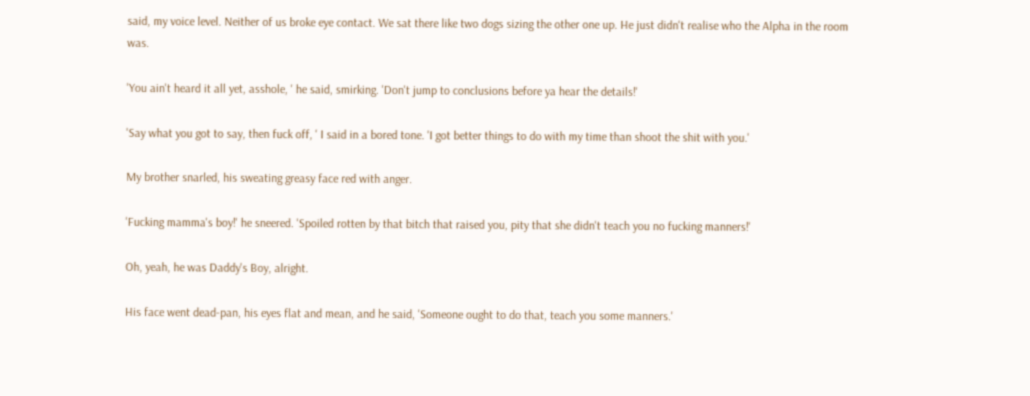said, my voice level. Neither of us broke eye contact. We sat there like two dogs sizing the other one up. He just didn't realise who the Alpha in the room was.

'You ain't heard it all yet, asshole, ' he said, smirking. 'Don't jump to conclusions before ya hear the details!'

'Say what you got to say, then fuck off, ' I said in a bored tone. 'I got better things to do with my time than shoot the shit with you.'

My brother snarled, his sweating greasy face red with anger.

'Fucking mamma's boy!' he sneered. 'Spoiled rotten by that bitch that raised you, pity that she didn't teach you no fucking manners!'

Oh, yeah, he was Daddy's Boy, alright.

His face went dead-pan, his eyes flat and mean, and he said, 'Someone ought to do that, teach you some manners.'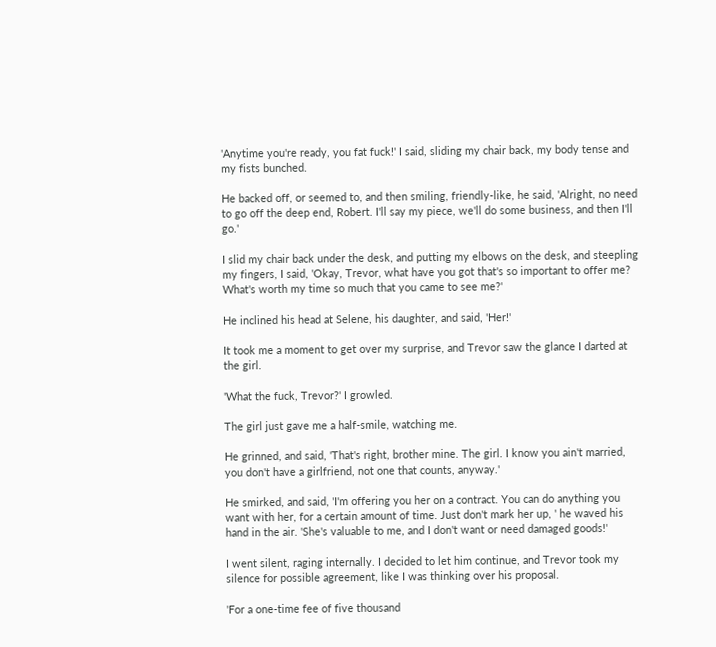'Anytime you're ready, you fat fuck!' I said, sliding my chair back, my body tense and my fists bunched.

He backed off, or seemed to, and then smiling, friendly-like, he said, 'Alright, no need to go off the deep end, Robert. I'll say my piece, we'll do some business, and then I'll go.'

I slid my chair back under the desk, and putting my elbows on the desk, and steepling my fingers, I said, 'Okay, Trevor, what have you got that's so important to offer me? What's worth my time so much that you came to see me?'

He inclined his head at Selene, his daughter, and said, 'Her!'

It took me a moment to get over my surprise, and Trevor saw the glance I darted at the girl.

'What the fuck, Trevor?' I growled.

The girl just gave me a half-smile, watching me.

He grinned, and said, 'That's right, brother mine. The girl. I know you ain't married, you don't have a girlfriend, not one that counts, anyway.'

He smirked, and said, 'I'm offering you her on a contract. You can do anything you want with her, for a certain amount of time. Just don't mark her up, ' he waved his hand in the air. 'She's valuable to me, and I don't want or need damaged goods!'

I went silent, raging internally. I decided to let him continue, and Trevor took my silence for possible agreement, like I was thinking over his proposal.

'For a one-time fee of five thousand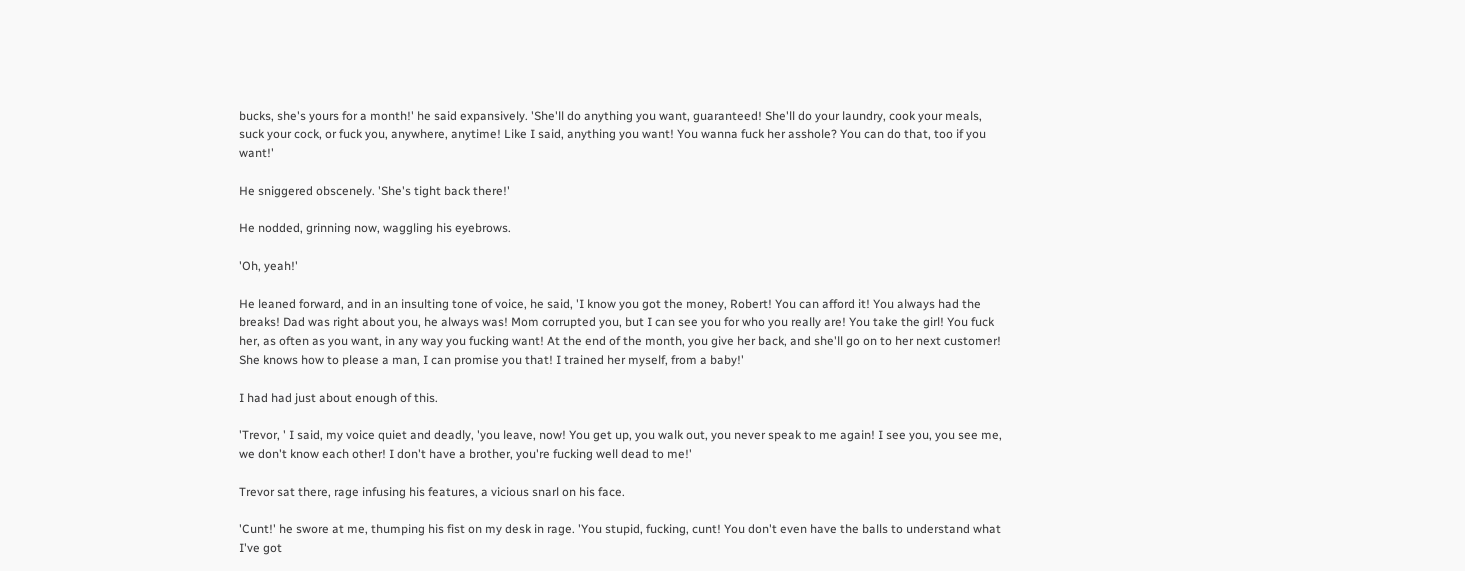bucks, she's yours for a month!' he said expansively. 'She'll do anything you want, guaranteed! She'll do your laundry, cook your meals, suck your cock, or fuck you, anywhere, anytime! Like I said, anything you want! You wanna fuck her asshole? You can do that, too if you want!'

He sniggered obscenely. 'She's tight back there!'

He nodded, grinning now, waggling his eyebrows.

'Oh, yeah!'

He leaned forward, and in an insulting tone of voice, he said, 'I know you got the money, Robert! You can afford it! You always had the breaks! Dad was right about you, he always was! Mom corrupted you, but I can see you for who you really are! You take the girl! You fuck her, as often as you want, in any way you fucking want! At the end of the month, you give her back, and she'll go on to her next customer! She knows how to please a man, I can promise you that! I trained her myself, from a baby!'

I had had just about enough of this.

'Trevor, ' I said, my voice quiet and deadly, 'you leave, now! You get up, you walk out, you never speak to me again! I see you, you see me, we don't know each other! I don't have a brother, you're fucking well dead to me!'

Trevor sat there, rage infusing his features, a vicious snarl on his face.

'Cunt!' he swore at me, thumping his fist on my desk in rage. 'You stupid, fucking, cunt! You don't even have the balls to understand what I've got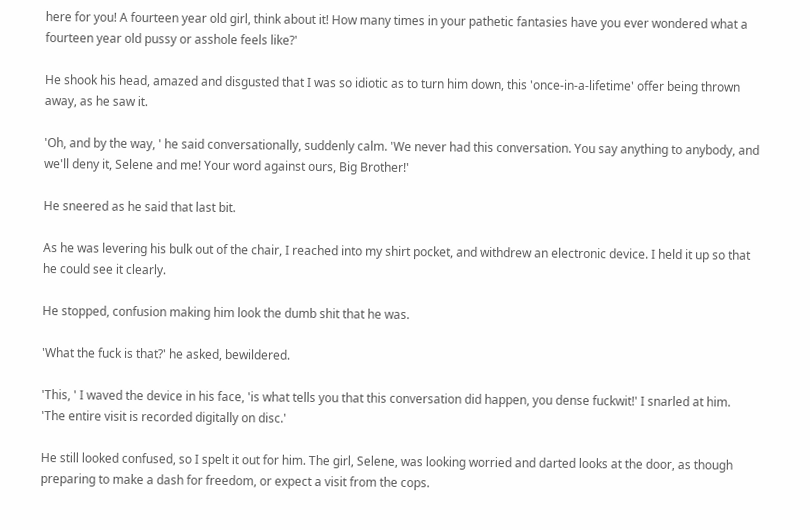here for you! A fourteen year old girl, think about it! How many times in your pathetic fantasies have you ever wondered what a fourteen year old pussy or asshole feels like?'

He shook his head, amazed and disgusted that I was so idiotic as to turn him down, this 'once-in-a-lifetime' offer being thrown away, as he saw it.

'Oh, and by the way, ' he said conversationally, suddenly calm. 'We never had this conversation. You say anything to anybody, and we'll deny it, Selene and me! Your word against ours, Big Brother!'

He sneered as he said that last bit.

As he was levering his bulk out of the chair, I reached into my shirt pocket, and withdrew an electronic device. I held it up so that he could see it clearly.

He stopped, confusion making him look the dumb shit that he was.

'What the fuck is that?' he asked, bewildered.

'This, ' I waved the device in his face, 'is what tells you that this conversation did happen, you dense fuckwit!' I snarled at him. 'The entire visit is recorded digitally on disc.'

He still looked confused, so I spelt it out for him. The girl, Selene, was looking worried and darted looks at the door, as though preparing to make a dash for freedom, or expect a visit from the cops.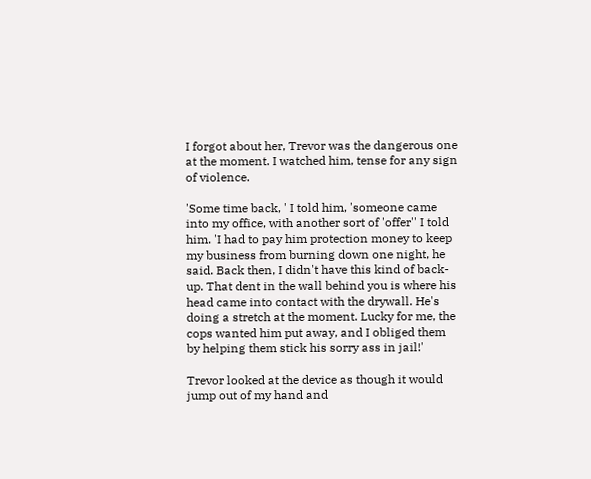I forgot about her, Trevor was the dangerous one at the moment. I watched him, tense for any sign of violence.

'Some time back, ' I told him, 'someone came into my office, with another sort of 'offer'' I told him. 'I had to pay him protection money to keep my business from burning down one night, he said. Back then, I didn't have this kind of back-up. That dent in the wall behind you is where his head came into contact with the drywall. He's doing a stretch at the moment. Lucky for me, the cops wanted him put away, and I obliged them by helping them stick his sorry ass in jail!'

Trevor looked at the device as though it would jump out of my hand and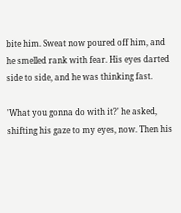bite him. Sweat now poured off him, and he smelled rank with fear. His eyes darted side to side, and he was thinking fast.

'What you gonna do with it?' he asked, shifting his gaze to my eyes, now. Then his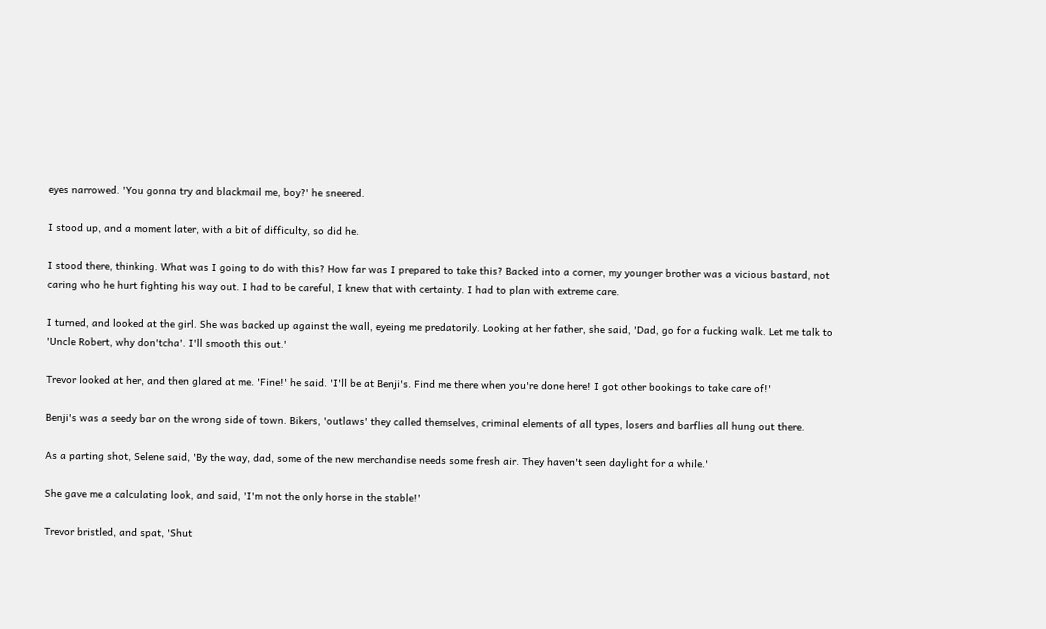eyes narrowed. 'You gonna try and blackmail me, boy?' he sneered.

I stood up, and a moment later, with a bit of difficulty, so did he.

I stood there, thinking. What was I going to do with this? How far was I prepared to take this? Backed into a corner, my younger brother was a vicious bastard, not caring who he hurt fighting his way out. I had to be careful, I knew that with certainty. I had to plan with extreme care.

I turned, and looked at the girl. She was backed up against the wall, eyeing me predatorily. Looking at her father, she said, 'Dad, go for a fucking walk. Let me talk to 'Uncle Robert, why don'tcha'. I'll smooth this out.'

Trevor looked at her, and then glared at me. 'Fine!' he said. 'I'll be at Benji's. Find me there when you're done here! I got other bookings to take care of!'

Benji's was a seedy bar on the wrong side of town. Bikers, 'outlaws' they called themselves, criminal elements of all types, losers and barflies all hung out there.

As a parting shot, Selene said, 'By the way, dad, some of the new merchandise needs some fresh air. They haven't seen daylight for a while.'

She gave me a calculating look, and said, 'I'm not the only horse in the stable!'

Trevor bristled, and spat, 'Shut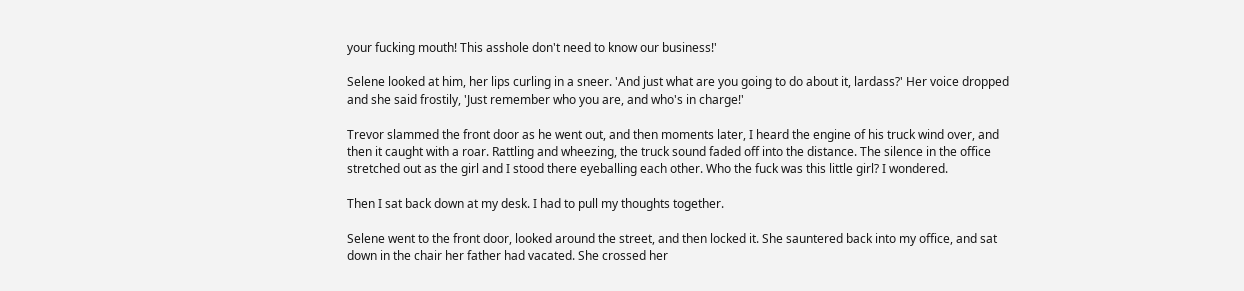your fucking mouth! This asshole don't need to know our business!'

Selene looked at him, her lips curling in a sneer. 'And just what are you going to do about it, lardass?' Her voice dropped and she said frostily, 'Just remember who you are, and who's in charge!'

Trevor slammed the front door as he went out, and then moments later, I heard the engine of his truck wind over, and then it caught with a roar. Rattling and wheezing, the truck sound faded off into the distance. The silence in the office stretched out as the girl and I stood there eyeballing each other. Who the fuck was this little girl? I wondered.

Then I sat back down at my desk. I had to pull my thoughts together.

Selene went to the front door, looked around the street, and then locked it. She sauntered back into my office, and sat down in the chair her father had vacated. She crossed her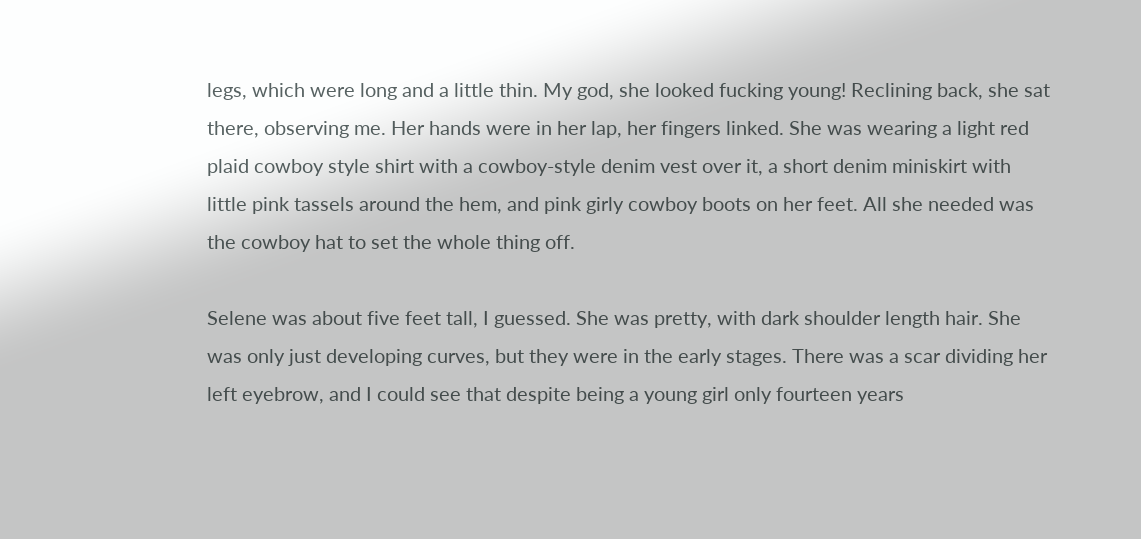legs, which were long and a little thin. My god, she looked fucking young! Reclining back, she sat there, observing me. Her hands were in her lap, her fingers linked. She was wearing a light red plaid cowboy style shirt with a cowboy-style denim vest over it, a short denim miniskirt with little pink tassels around the hem, and pink girly cowboy boots on her feet. All she needed was the cowboy hat to set the whole thing off.

Selene was about five feet tall, I guessed. She was pretty, with dark shoulder length hair. She was only just developing curves, but they were in the early stages. There was a scar dividing her left eyebrow, and I could see that despite being a young girl only fourteen years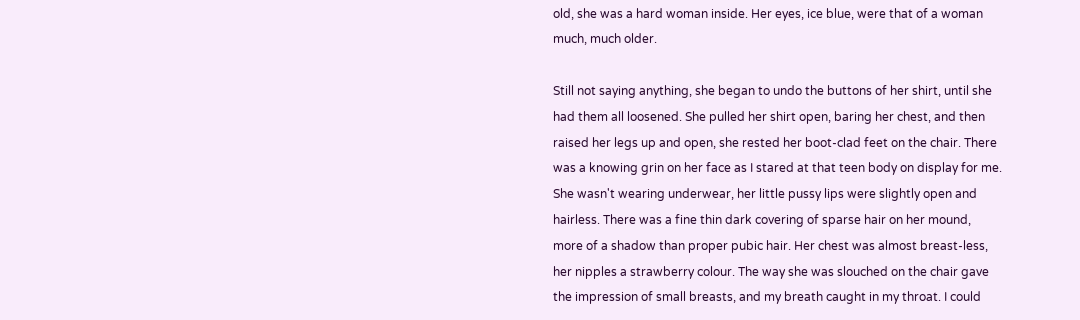old, she was a hard woman inside. Her eyes, ice blue, were that of a woman much, much older.

Still not saying anything, she began to undo the buttons of her shirt, until she had them all loosened. She pulled her shirt open, baring her chest, and then raised her legs up and open, she rested her boot-clad feet on the chair. There was a knowing grin on her face as I stared at that teen body on display for me. She wasn't wearing underwear, her little pussy lips were slightly open and hairless. There was a fine thin dark covering of sparse hair on her mound, more of a shadow than proper pubic hair. Her chest was almost breast-less, her nipples a strawberry colour. The way she was slouched on the chair gave the impression of small breasts, and my breath caught in my throat. I could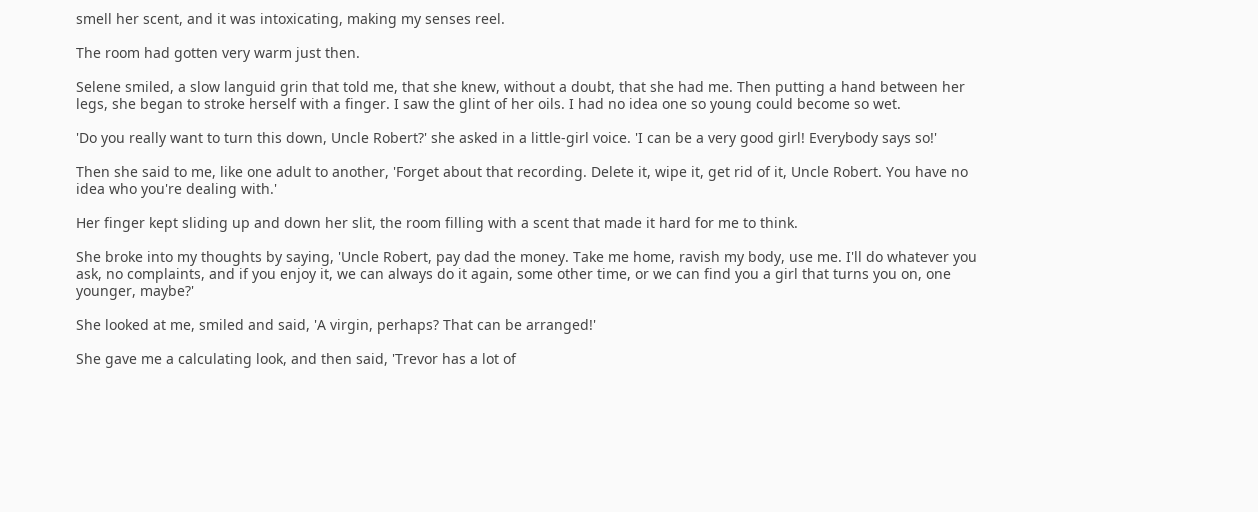smell her scent, and it was intoxicating, making my senses reel.

The room had gotten very warm just then.

Selene smiled, a slow languid grin that told me, that she knew, without a doubt, that she had me. Then putting a hand between her legs, she began to stroke herself with a finger. I saw the glint of her oils. I had no idea one so young could become so wet.

'Do you really want to turn this down, Uncle Robert?' she asked in a little-girl voice. 'I can be a very good girl! Everybody says so!'

Then she said to me, like one adult to another, 'Forget about that recording. Delete it, wipe it, get rid of it, Uncle Robert. You have no idea who you're dealing with.'

Her finger kept sliding up and down her slit, the room filling with a scent that made it hard for me to think.

She broke into my thoughts by saying, 'Uncle Robert, pay dad the money. Take me home, ravish my body, use me. I'll do whatever you ask, no complaints, and if you enjoy it, we can always do it again, some other time, or we can find you a girl that turns you on, one younger, maybe?'

She looked at me, smiled and said, 'A virgin, perhaps? That can be arranged!'

She gave me a calculating look, and then said, 'Trevor has a lot of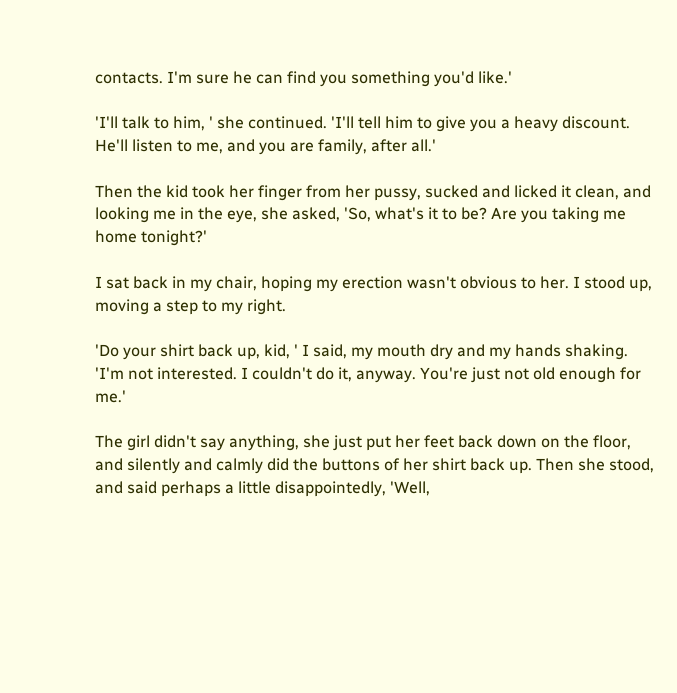contacts. I'm sure he can find you something you'd like.'

'I'll talk to him, ' she continued. 'I'll tell him to give you a heavy discount. He'll listen to me, and you are family, after all.'

Then the kid took her finger from her pussy, sucked and licked it clean, and looking me in the eye, she asked, 'So, what's it to be? Are you taking me home tonight?'

I sat back in my chair, hoping my erection wasn't obvious to her. I stood up, moving a step to my right.

'Do your shirt back up, kid, ' I said, my mouth dry and my hands shaking. 'I'm not interested. I couldn't do it, anyway. You're just not old enough for me.'

The girl didn't say anything, she just put her feet back down on the floor, and silently and calmly did the buttons of her shirt back up. Then she stood, and said perhaps a little disappointedly, 'Well,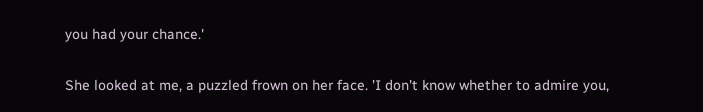you had your chance.'

She looked at me, a puzzled frown on her face. 'I don't know whether to admire you,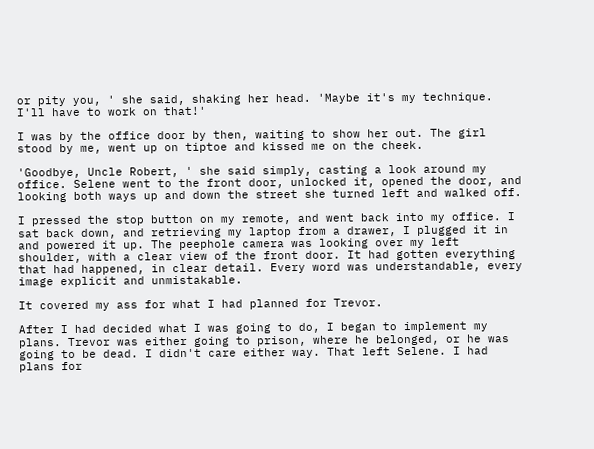or pity you, ' she said, shaking her head. 'Maybe it's my technique. I'll have to work on that!'

I was by the office door by then, waiting to show her out. The girl stood by me, went up on tiptoe and kissed me on the cheek.

'Goodbye, Uncle Robert, ' she said simply, casting a look around my office. Selene went to the front door, unlocked it, opened the door, and looking both ways up and down the street she turned left and walked off.

I pressed the stop button on my remote, and went back into my office. I sat back down, and retrieving my laptop from a drawer, I plugged it in and powered it up. The peephole camera was looking over my left shoulder, with a clear view of the front door. It had gotten everything that had happened, in clear detail. Every word was understandable, every image explicit and unmistakable.

It covered my ass for what I had planned for Trevor.

After I had decided what I was going to do, I began to implement my plans. Trevor was either going to prison, where he belonged, or he was going to be dead. I didn't care either way. That left Selene. I had plans for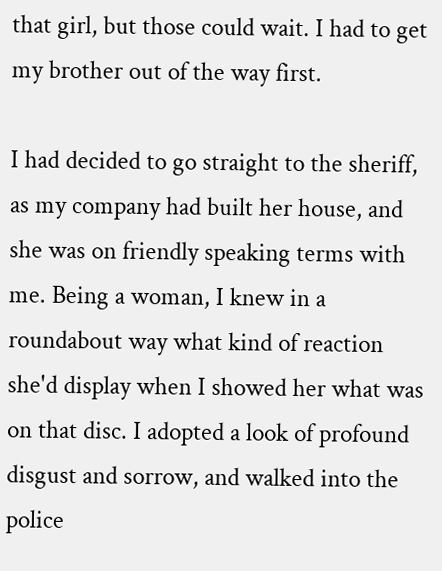that girl, but those could wait. I had to get my brother out of the way first.

I had decided to go straight to the sheriff, as my company had built her house, and she was on friendly speaking terms with me. Being a woman, I knew in a roundabout way what kind of reaction she'd display when I showed her what was on that disc. I adopted a look of profound disgust and sorrow, and walked into the police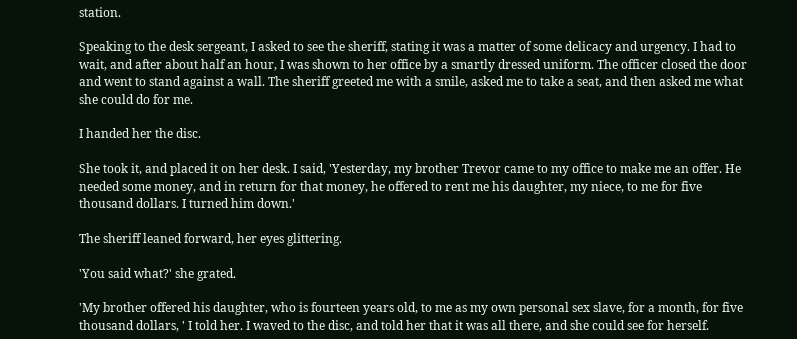station.

Speaking to the desk sergeant, I asked to see the sheriff, stating it was a matter of some delicacy and urgency. I had to wait, and after about half an hour, I was shown to her office by a smartly dressed uniform. The officer closed the door and went to stand against a wall. The sheriff greeted me with a smile, asked me to take a seat, and then asked me what she could do for me.

I handed her the disc.

She took it, and placed it on her desk. I said, 'Yesterday, my brother Trevor came to my office to make me an offer. He needed some money, and in return for that money, he offered to rent me his daughter, my niece, to me for five thousand dollars. I turned him down.'

The sheriff leaned forward, her eyes glittering.

'You said what?' she grated.

'My brother offered his daughter, who is fourteen years old, to me as my own personal sex slave, for a month, for five thousand dollars, ' I told her. I waved to the disc, and told her that it was all there, and she could see for herself.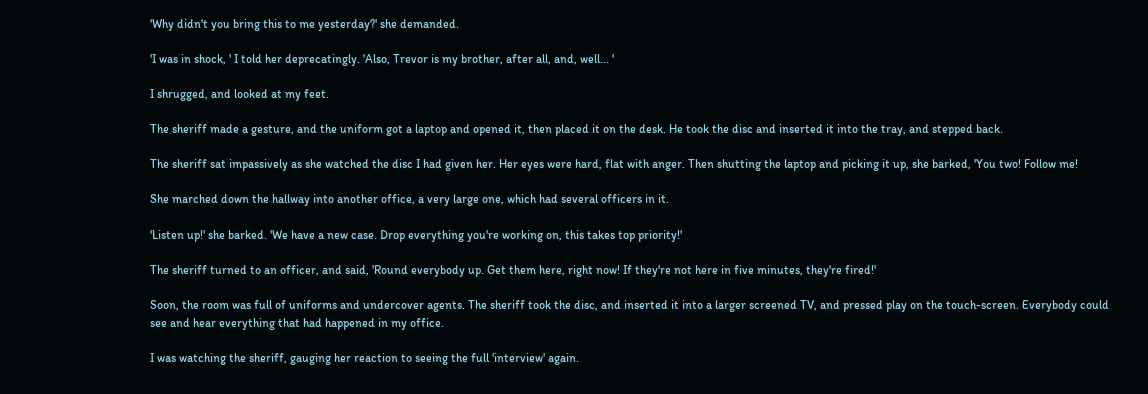'Why didn't you bring this to me yesterday?' she demanded.

'I was in shock, ' I told her deprecatingly. 'Also, Trevor is my brother, after all, and, well... '

I shrugged, and looked at my feet.

The sheriff made a gesture, and the uniform got a laptop and opened it, then placed it on the desk. He took the disc and inserted it into the tray, and stepped back.

The sheriff sat impassively as she watched the disc I had given her. Her eyes were hard, flat with anger. Then shutting the laptop and picking it up, she barked, 'You two! Follow me!

She marched down the hallway into another office, a very large one, which had several officers in it.

'Listen up!' she barked. 'We have a new case. Drop everything you're working on, this takes top priority!'

The sheriff turned to an officer, and said, 'Round everybody up. Get them here, right now! If they're not here in five minutes, they're fired!'

Soon, the room was full of uniforms and undercover agents. The sheriff took the disc, and inserted it into a larger screened TV, and pressed play on the touch-screen. Everybody could see and hear everything that had happened in my office.

I was watching the sheriff, gauging her reaction to seeing the full 'interview' again.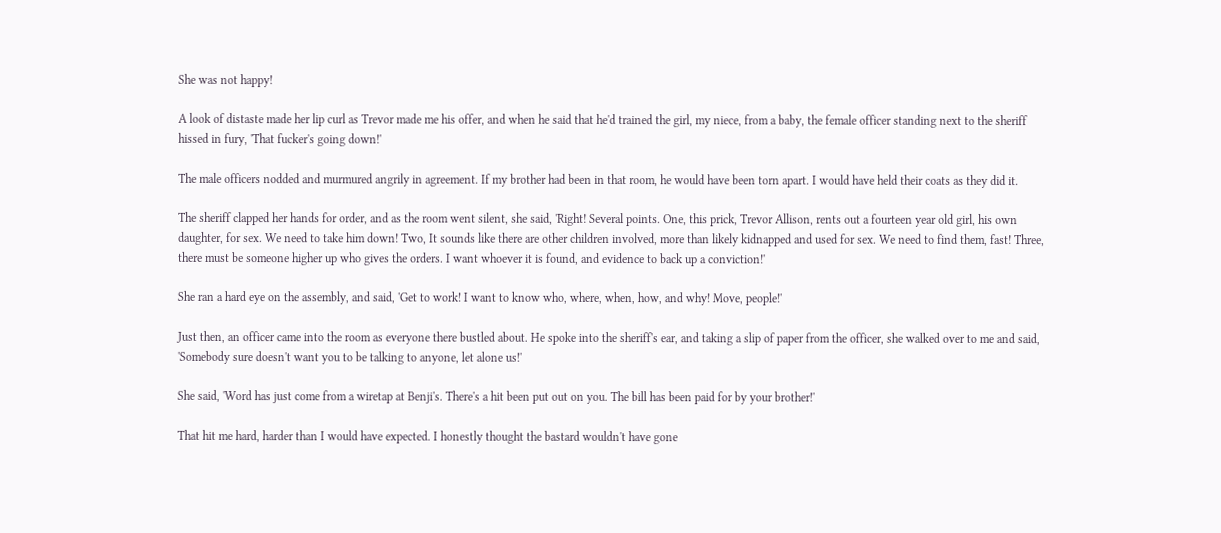She was not happy!

A look of distaste made her lip curl as Trevor made me his offer, and when he said that he'd trained the girl, my niece, from a baby, the female officer standing next to the sheriff hissed in fury, 'That fucker's going down!'

The male officers nodded and murmured angrily in agreement. If my brother had been in that room, he would have been torn apart. I would have held their coats as they did it.

The sheriff clapped her hands for order, and as the room went silent, she said, 'Right! Several points. One, this prick, Trevor Allison, rents out a fourteen year old girl, his own daughter, for sex. We need to take him down! Two, It sounds like there are other children involved, more than likely kidnapped and used for sex. We need to find them, fast! Three, there must be someone higher up who gives the orders. I want whoever it is found, and evidence to back up a conviction!'

She ran a hard eye on the assembly, and said, 'Get to work! I want to know who, where, when, how, and why! Move, people!'

Just then, an officer came into the room as everyone there bustled about. He spoke into the sheriff's ear, and taking a slip of paper from the officer, she walked over to me and said, 'Somebody sure doesn't want you to be talking to anyone, let alone us!'

She said, 'Word has just come from a wiretap at Benji's. There's a hit been put out on you. The bill has been paid for by your brother!'

That hit me hard, harder than I would have expected. I honestly thought the bastard wouldn't have gone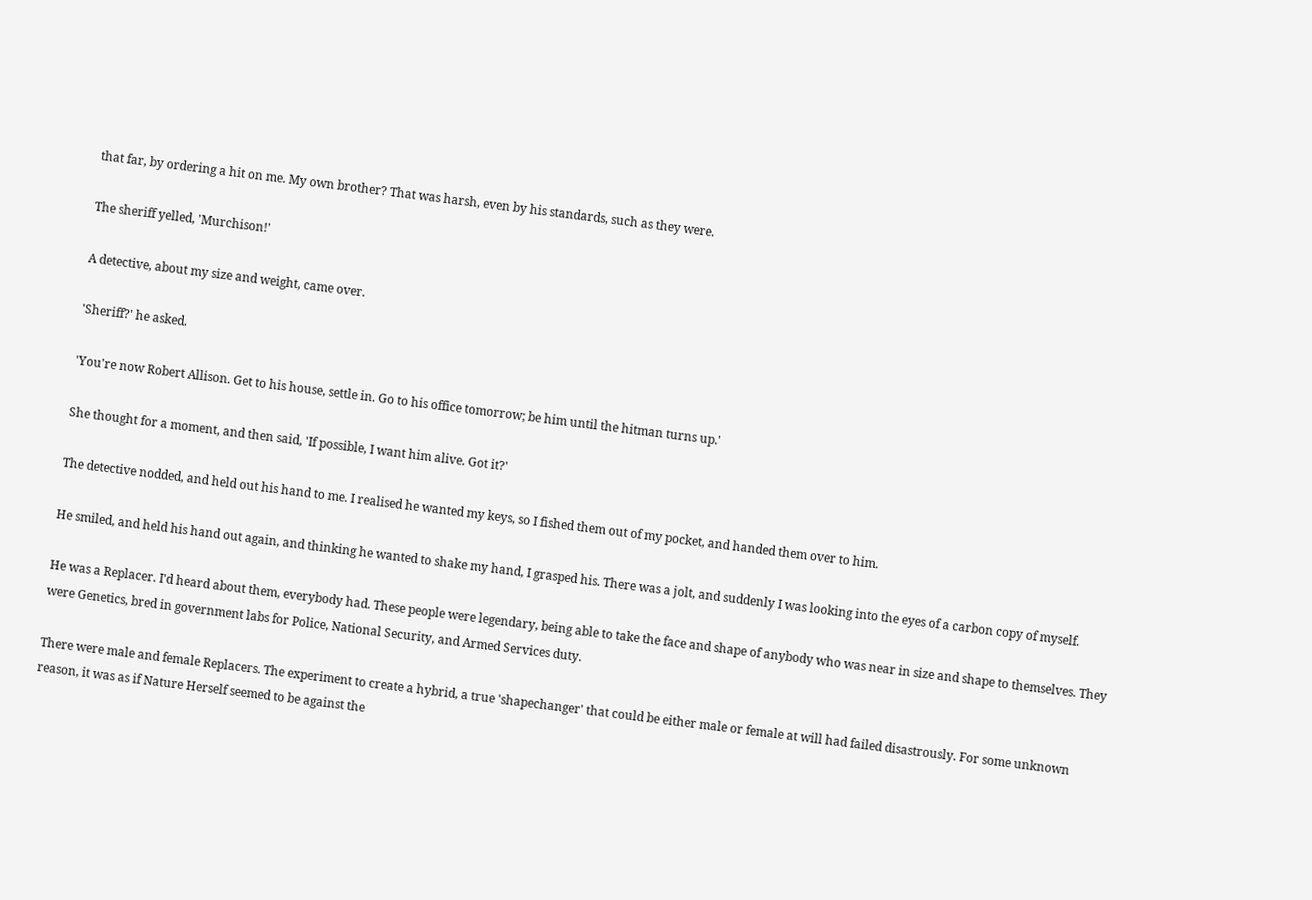that far, by ordering a hit on me. My own brother? That was harsh, even by his standards, such as they were.

The sheriff yelled, 'Murchison!'

A detective, about my size and weight, came over.

'Sheriff?' he asked.

'You're now Robert Allison. Get to his house, settle in. Go to his office tomorrow; be him until the hitman turns up.'

She thought for a moment, and then said, 'If possible, I want him alive. Got it?'

The detective nodded, and held out his hand to me. I realised he wanted my keys, so I fished them out of my pocket, and handed them over to him.

He smiled, and held his hand out again, and thinking he wanted to shake my hand, I grasped his. There was a jolt, and suddenly I was looking into the eyes of a carbon copy of myself.

He was a Replacer. I'd heard about them, everybody had. These people were legendary, being able to take the face and shape of anybody who was near in size and shape to themselves. They were Genetics, bred in government labs for Police, National Security, and Armed Services duty.

There were male and female Replacers. The experiment to create a hybrid, a true 'shapechanger' that could be either male or female at will had failed disastrously. For some unknown reason, it was as if Nature Herself seemed to be against the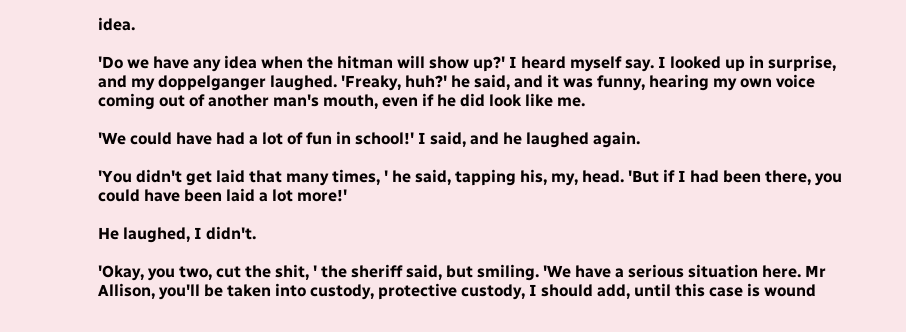idea.

'Do we have any idea when the hitman will show up?' I heard myself say. I looked up in surprise, and my doppelganger laughed. 'Freaky, huh?' he said, and it was funny, hearing my own voice coming out of another man's mouth, even if he did look like me.

'We could have had a lot of fun in school!' I said, and he laughed again.

'You didn't get laid that many times, ' he said, tapping his, my, head. 'But if I had been there, you could have been laid a lot more!'

He laughed, I didn't.

'Okay, you two, cut the shit, ' the sheriff said, but smiling. 'We have a serious situation here. Mr Allison, you'll be taken into custody, protective custody, I should add, until this case is wound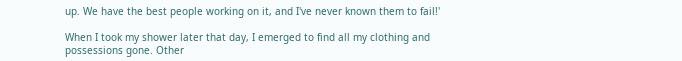up. We have the best people working on it, and I've never known them to fail!'

When I took my shower later that day, I emerged to find all my clothing and possessions gone. Other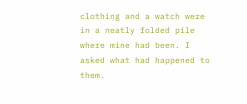clothing and a watch were in a neatly folded pile where mine had been. I asked what had happened to them.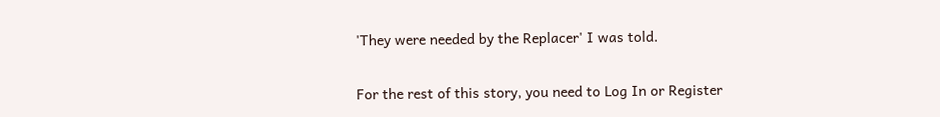'They were needed by the Replacer' I was told.

For the rest of this story, you need to Log In or Register